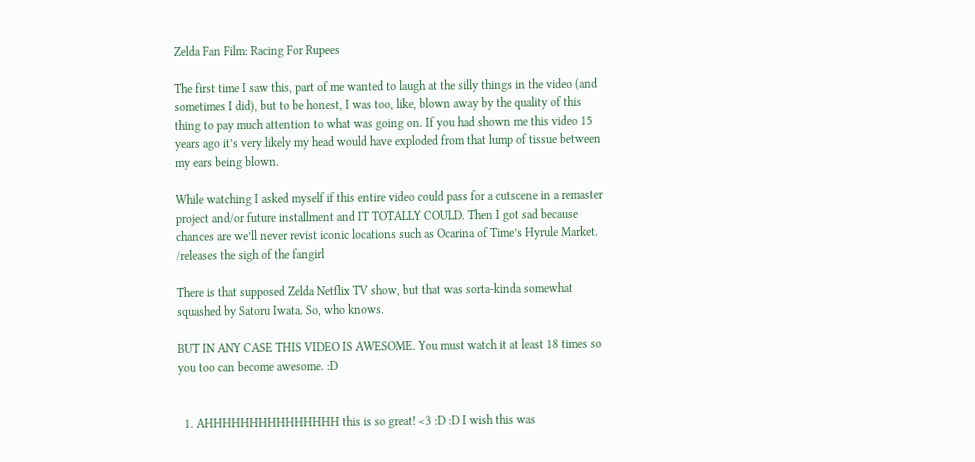Zelda Fan Film: Racing For Rupees

The first time I saw this, part of me wanted to laugh at the silly things in the video (and sometimes I did), but to be honest, I was too, like, blown away by the quality of this thing to pay much attention to what was going on. If you had shown me this video 15 years ago it’s very likely my head would have exploded from that lump of tissue between my ears being blown.

While watching I asked myself if this entire video could pass for a cutscene in a remaster project and/or future installment and IT TOTALLY COULD. Then I got sad because chances are we’ll never revist iconic locations such as Ocarina of Time’s Hyrule Market. /releases the sigh of the fangirl

There is that supposed Zelda Netflix TV show, but that was sorta-kinda somewhat squashed by Satoru Iwata. So, who knows.

BUT IN ANY CASE THIS VIDEO IS AWESOME. You must watch it at least 18 times so you too can become awesome. :D


  1. AHHHHHHHHHHHHHHH this is so great! <3 :D :D I wish this was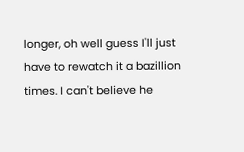longer, oh well guess I'll just have to rewatch it a bazillion times. I can't believe he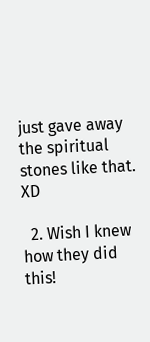just gave away the spiritual stones like that. XD

  2. Wish I knew how they did this!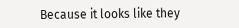Because it looks like they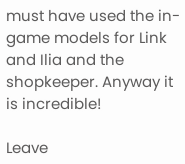must have used the in-game models for Link and Ilia and the shopkeeper. Anyway it is incredible!

Leave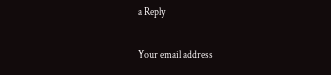a Reply

Your email address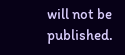will not be published.